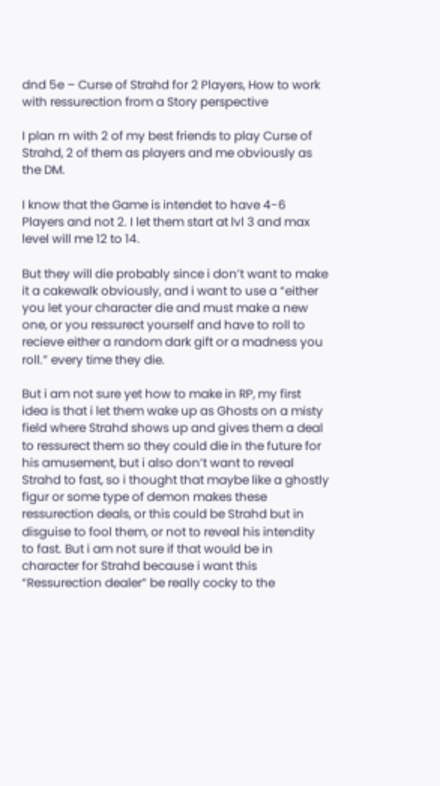dnd 5e – Curse of Strahd for 2 Players, How to work with ressurection from a Story perspective

I plan rn with 2 of my best friends to play Curse of Strahd, 2 of them as players and me obviously as the DM.

I know that the Game is intendet to have 4-6 Players and not 2. I let them start at lvl 3 and max level will me 12 to 14.

But they will die probably since i don’t want to make it a cakewalk obviously, and i want to use a “either you let your character die and must make a new one, or you ressurect yourself and have to roll to recieve either a random dark gift or a madness you roll.” every time they die.

But i am not sure yet how to make in RP, my first idea is that i let them wake up as Ghosts on a misty field where Strahd shows up and gives them a deal to ressurect them so they could die in the future for his amusement, but i also don’t want to reveal Strahd to fast, so i thought that maybe like a ghostly figur or some type of demon makes these ressurection deals, or this could be Strahd but in disguise to fool them, or not to reveal his intendity to fast. But i am not sure if that would be in character for Strahd because i want this “Ressurection dealer” be really cocky to the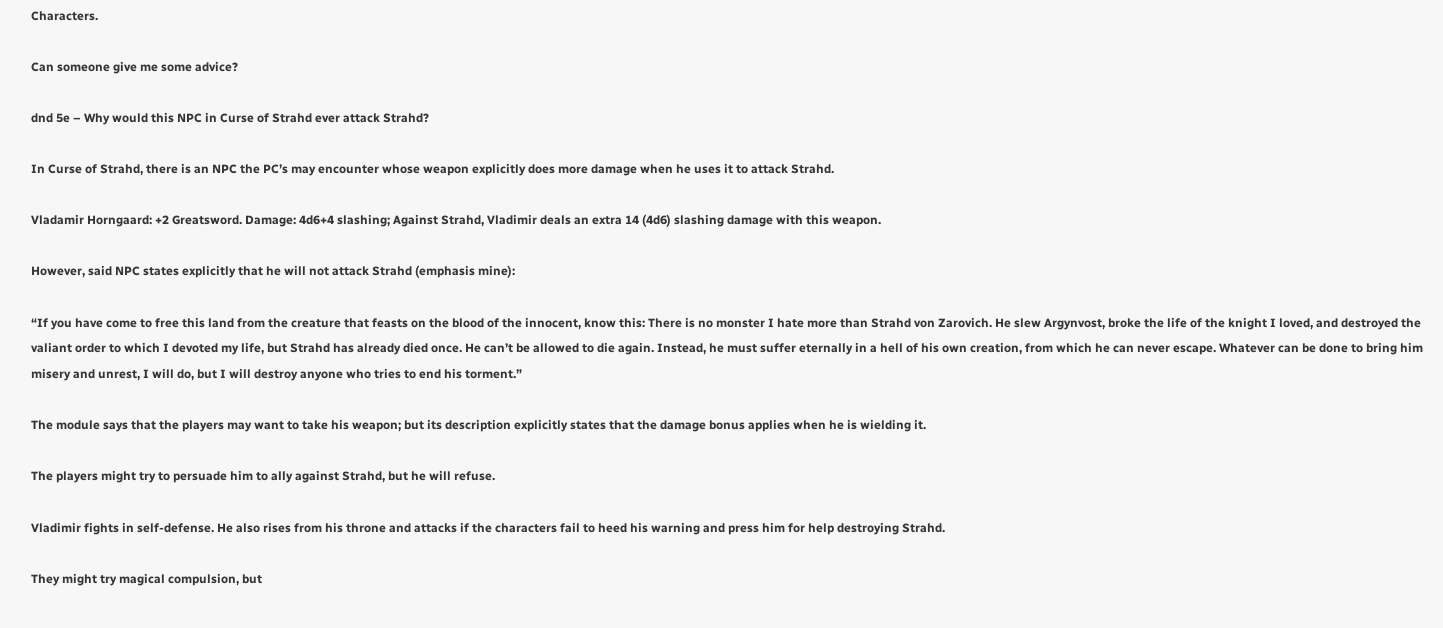Characters.

Can someone give me some advice?

dnd 5e – Why would this NPC in Curse of Strahd ever attack Strahd?

In Curse of Strahd, there is an NPC the PC’s may encounter whose weapon explicitly does more damage when he uses it to attack Strahd.

Vladamir Horngaard: +2 Greatsword. Damage: 4d6+4 slashing; Against Strahd, Vladimir deals an extra 14 (4d6) slashing damage with this weapon.

However, said NPC states explicitly that he will not attack Strahd (emphasis mine):

“If you have come to free this land from the creature that feasts on the blood of the innocent, know this: There is no monster I hate more than Strahd von Zarovich. He slew Argynvost, broke the life of the knight I loved, and destroyed the valiant order to which I devoted my life, but Strahd has already died once. He can’t be allowed to die again. Instead, he must suffer eternally in a hell of his own creation, from which he can never escape. Whatever can be done to bring him misery and unrest, I will do, but I will destroy anyone who tries to end his torment.”

The module says that the players may want to take his weapon; but its description explicitly states that the damage bonus applies when he is wielding it.

The players might try to persuade him to ally against Strahd, but he will refuse.

Vladimir fights in self-defense. He also rises from his throne and attacks if the characters fail to heed his warning and press him for help destroying Strahd.

They might try magical compulsion, but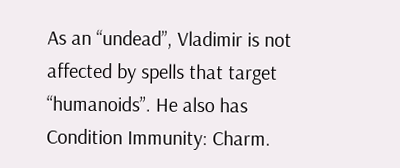As an “undead”, Vladimir is not affected by spells that target “humanoids”. He also has Condition Immunity: Charm.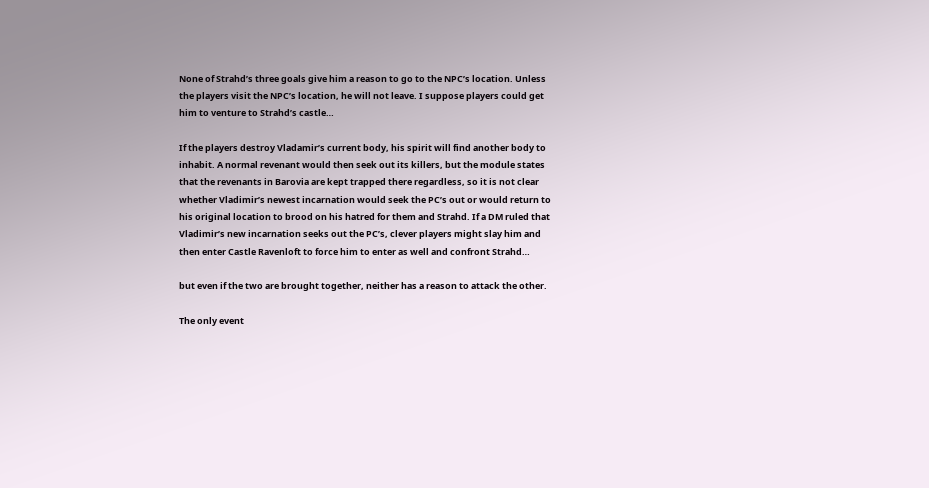None of Strahd’s three goals give him a reason to go to the NPC’s location. Unless the players visit the NPC’s location, he will not leave. I suppose players could get him to venture to Strahd’s castle…

If the players destroy Vladamir’s current body, his spirit will find another body to inhabit. A normal revenant would then seek out its killers, but the module states that the revenants in Barovia are kept trapped there regardless, so it is not clear whether Vladimir’s newest incarnation would seek the PC’s out or would return to his original location to brood on his hatred for them and Strahd. If a DM ruled that Vladimir’s new incarnation seeks out the PC’s, clever players might slay him and then enter Castle Ravenloft to force him to enter as well and confront Strahd…

but even if the two are brought together, neither has a reason to attack the other.

The only event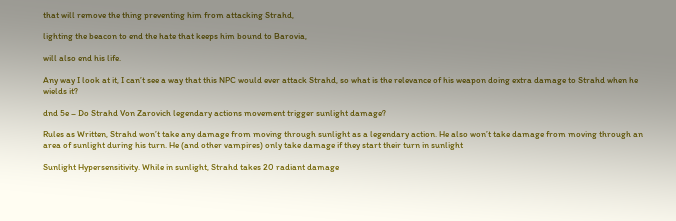that will remove the thing preventing him from attacking Strahd,

lighting the beacon to end the hate that keeps him bound to Barovia,

will also end his life.

Any way I look at it, I can’t see a way that this NPC would ever attack Strahd, so what is the relevance of his weapon doing extra damage to Strahd when he wields it?

dnd 5e – Do Strahd Von Zarovich legendary actions movement trigger sunlight damage?

Rules as Written, Strahd won’t take any damage from moving through sunlight as a legendary action. He also won’t take damage from moving through an area of sunlight during his turn. He (and other vampires) only take damage if they start their turn in sunlight

Sunlight Hypersensitivity. While in sunlight, Strahd takes 20 radiant damage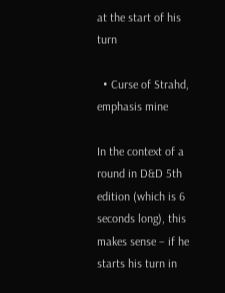at the start of his turn

  • Curse of Strahd, emphasis mine

In the context of a round in D&D 5th edition (which is 6 seconds long), this makes sense – if he starts his turn in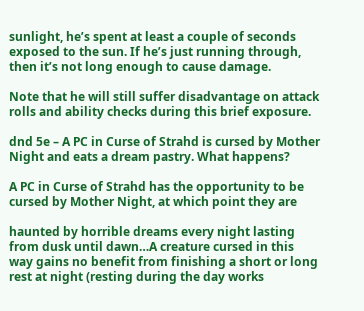sunlight, he’s spent at least a couple of seconds exposed to the sun. If he’s just running through, then it’s not long enough to cause damage.

Note that he will still suffer disadvantage on attack rolls and ability checks during this brief exposure.

dnd 5e – A PC in Curse of Strahd is cursed by Mother Night and eats a dream pastry. What happens?

A PC in Curse of Strahd has the opportunity to be cursed by Mother Night, at which point they are

haunted by horrible dreams every night lasting from dusk until dawn…A creature cursed in this way gains no benefit from finishing a short or long rest at night (resting during the day works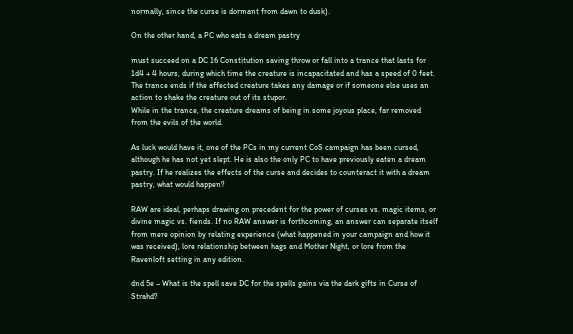normally, since the curse is dormant from dawn to dusk).

On the other hand, a PC who eats a dream pastry

must succeed on a DC 16 Constitution saving throw or fall into a trance that lasts for 1d4 + 4 hours, during which time the creature is incapacitated and has a speed of 0 feet. The trance ends if the affected creature takes any damage or if someone else uses an action to shake the creature out of its stupor.
While in the trance, the creature dreams of being in some joyous place, far removed from the evils of the world.

As luck would have it, one of the PCs in my current CoS campaign has been cursed, although he has not yet slept. He is also the only PC to have previously eaten a dream pastry. If he realizes the effects of the curse and decides to counteract it with a dream pastry, what would happen?

RAW are ideal, perhaps drawing on precedent for the power of curses vs. magic items, or divine magic vs. fiends. If no RAW answer is forthcoming, an answer can separate itself from mere opinion by relating experience (what happened in your campaign and how it was received), lore relationship between hags and Mother Night, or lore from the Ravenloft setting in any edition.

dnd 5e – What is the spell save DC for the spells gains via the dark gifts in Curse of Strahd?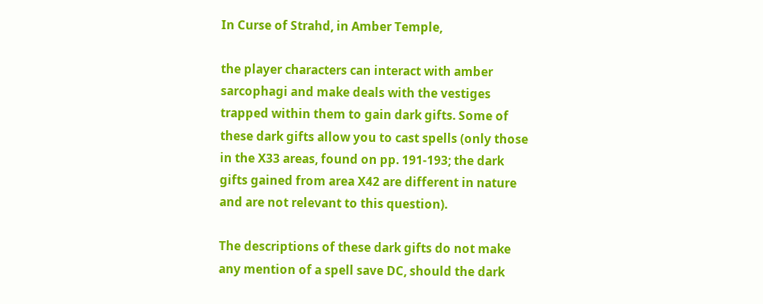In Curse of Strahd, in Amber Temple,

the player characters can interact with amber sarcophagi and make deals with the vestiges trapped within them to gain dark gifts. Some of these dark gifts allow you to cast spells (only those in the X33 areas, found on pp. 191-193; the dark gifts gained from area X42 are different in nature and are not relevant to this question).

The descriptions of these dark gifts do not make any mention of a spell save DC, should the dark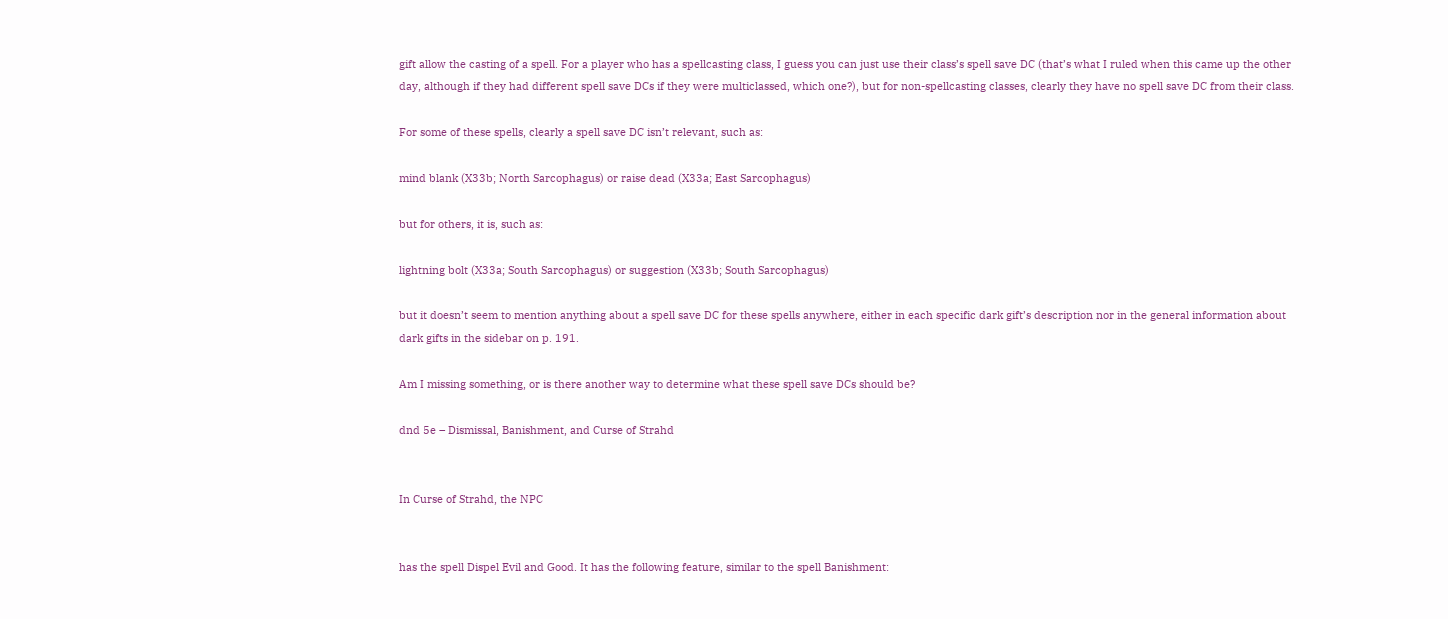gift allow the casting of a spell. For a player who has a spellcasting class, I guess you can just use their class’s spell save DC (that’s what I ruled when this came up the other day, although if they had different spell save DCs if they were multiclassed, which one?), but for non-spellcasting classes, clearly they have no spell save DC from their class.

For some of these spells, clearly a spell save DC isn’t relevant, such as:

mind blank (X33b; North Sarcophagus) or raise dead (X33a; East Sarcophagus)

but for others, it is, such as:

lightning bolt (X33a; South Sarcophagus) or suggestion (X33b; South Sarcophagus)

but it doesn’t seem to mention anything about a spell save DC for these spells anywhere, either in each specific dark gift’s description nor in the general information about dark gifts in the sidebar on p. 191.

Am I missing something, or is there another way to determine what these spell save DCs should be?

dnd 5e – Dismissal, Banishment, and Curse of Strahd


In Curse of Strahd, the NPC


has the spell Dispel Evil and Good. It has the following feature, similar to the spell Banishment: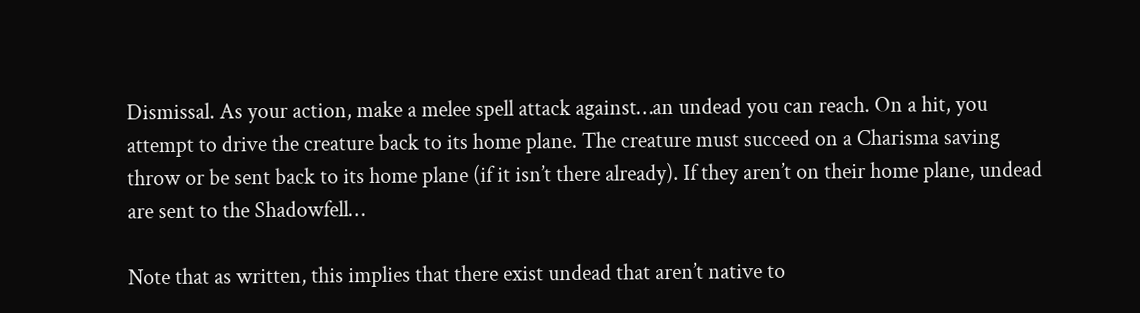Dismissal. As your action, make a melee spell attack against…an undead you can reach. On a hit, you attempt to drive the creature back to its home plane. The creature must succeed on a Charisma saving throw or be sent back to its home plane (if it isn’t there already). If they aren’t on their home plane, undead are sent to the Shadowfell…

Note that as written, this implies that there exist undead that aren’t native to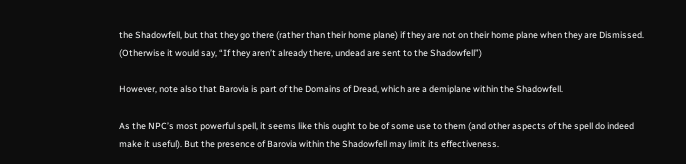the Shadowfell, but that they go there (rather than their home plane) if they are not on their home plane when they are Dismissed. (Otherwise it would say, “If they aren’t already there, undead are sent to the Shadowfell”)

However, note also that Barovia is part of the Domains of Dread, which are a demiplane within the Shadowfell.

As the NPC’s most powerful spell, it seems like this ought to be of some use to them (and other aspects of the spell do indeed make it useful). But the presence of Barovia within the Shadowfell may limit its effectiveness.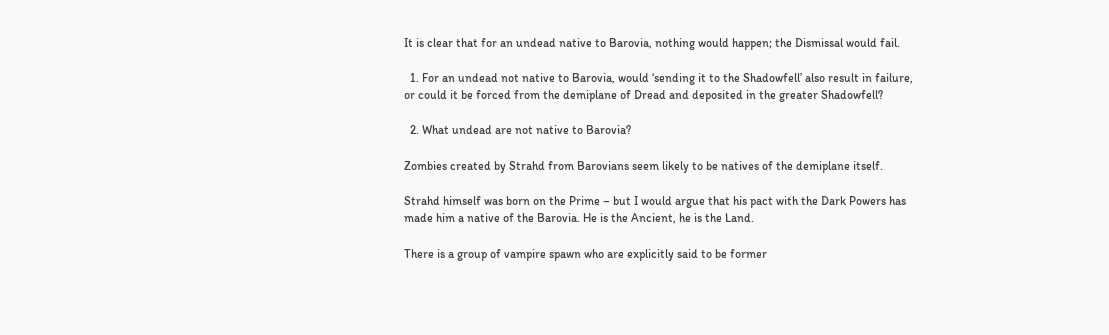It is clear that for an undead native to Barovia, nothing would happen; the Dismissal would fail.

  1. For an undead not native to Barovia, would ‘sending it to the Shadowfell’ also result in failure, or could it be forced from the demiplane of Dread and deposited in the greater Shadowfell?

  2. What undead are not native to Barovia?

Zombies created by Strahd from Barovians seem likely to be natives of the demiplane itself.

Strahd himself was born on the Prime – but I would argue that his pact with the Dark Powers has made him a native of the Barovia. He is the Ancient, he is the Land.

There is a group of vampire spawn who are explicitly said to be former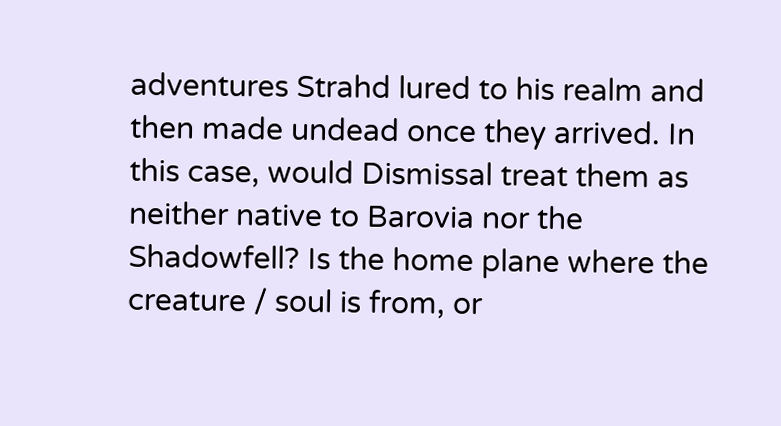adventures Strahd lured to his realm and then made undead once they arrived. In this case, would Dismissal treat them as neither native to Barovia nor the Shadowfell? Is the home plane where the creature / soul is from, or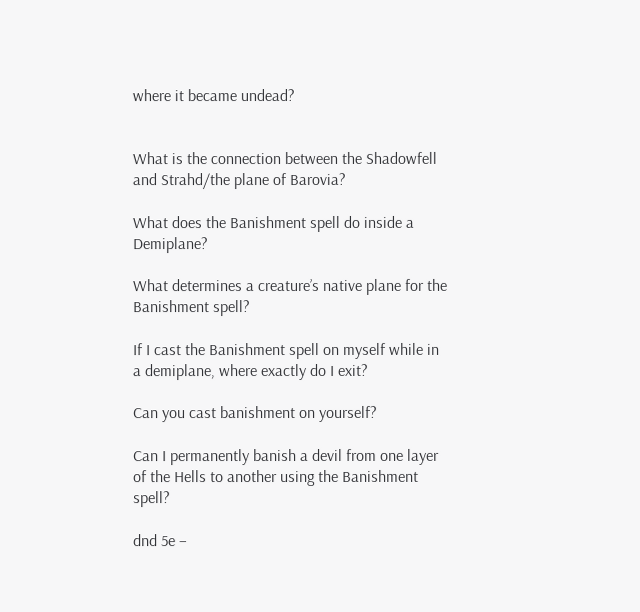where it became undead?


What is the connection between the Shadowfell and Strahd/the plane of Barovia?

What does the Banishment spell do inside a Demiplane?

What determines a creature’s native plane for the Banishment spell?

If I cast the Banishment spell on myself while in a demiplane, where exactly do I exit?

Can you cast banishment on yourself?

Can I permanently banish a devil from one layer of the Hells to another using the Banishment spell?

dnd 5e –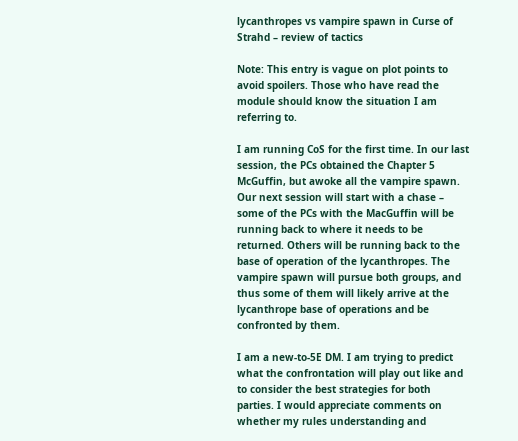lycanthropes vs vampire spawn in Curse of Strahd – review of tactics

Note: This entry is vague on plot points to avoid spoilers. Those who have read the module should know the situation I am referring to.

I am running CoS for the first time. In our last session, the PCs obtained the Chapter 5 McGuffin, but awoke all the vampire spawn. Our next session will start with a chase – some of the PCs with the MacGuffin will be running back to where it needs to be returned. Others will be running back to the base of operation of the lycanthropes. The vampire spawn will pursue both groups, and thus some of them will likely arrive at the lycanthrope base of operations and be confronted by them.

I am a new-to-5E DM. I am trying to predict what the confrontation will play out like and to consider the best strategies for both parties. I would appreciate comments on whether my rules understanding and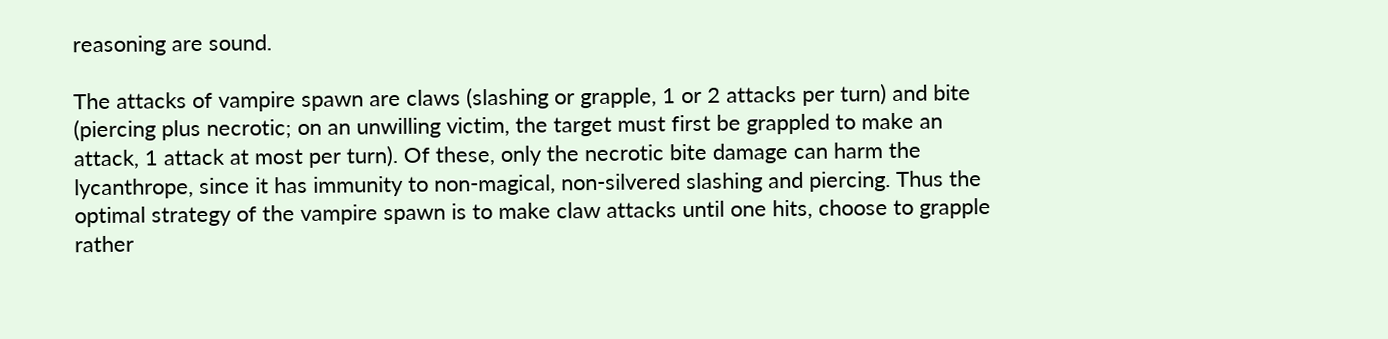reasoning are sound.

The attacks of vampire spawn are claws (slashing or grapple, 1 or 2 attacks per turn) and bite (piercing plus necrotic; on an unwilling victim, the target must first be grappled to make an attack, 1 attack at most per turn). Of these, only the necrotic bite damage can harm the lycanthrope, since it has immunity to non-magical, non-silvered slashing and piercing. Thus the optimal strategy of the vampire spawn is to make claw attacks until one hits, choose to grapple rather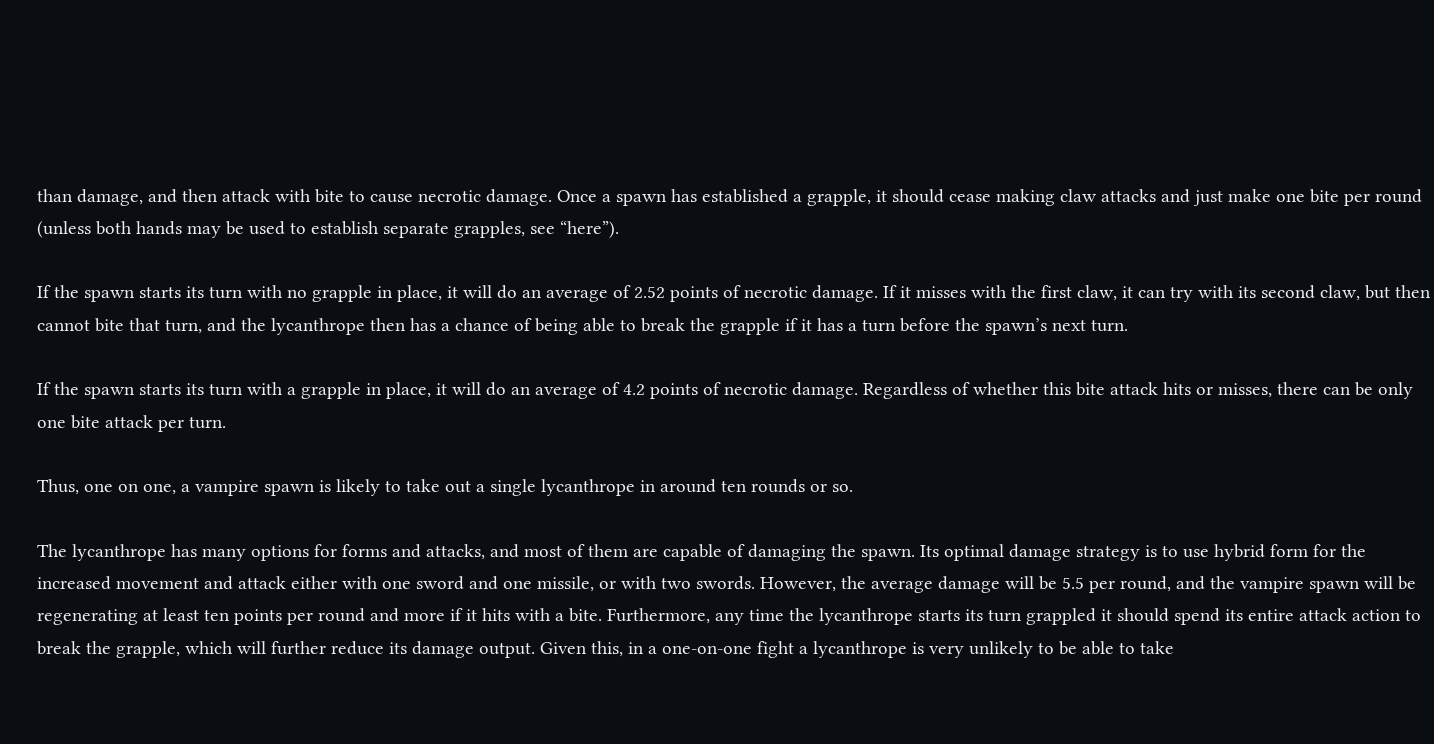than damage, and then attack with bite to cause necrotic damage. Once a spawn has established a grapple, it should cease making claw attacks and just make one bite per round (unless both hands may be used to establish separate grapples, see “here”).

If the spawn starts its turn with no grapple in place, it will do an average of 2.52 points of necrotic damage. If it misses with the first claw, it can try with its second claw, but then cannot bite that turn, and the lycanthrope then has a chance of being able to break the grapple if it has a turn before the spawn’s next turn.

If the spawn starts its turn with a grapple in place, it will do an average of 4.2 points of necrotic damage. Regardless of whether this bite attack hits or misses, there can be only one bite attack per turn.

Thus, one on one, a vampire spawn is likely to take out a single lycanthrope in around ten rounds or so.

The lycanthrope has many options for forms and attacks, and most of them are capable of damaging the spawn. Its optimal damage strategy is to use hybrid form for the increased movement and attack either with one sword and one missile, or with two swords. However, the average damage will be 5.5 per round, and the vampire spawn will be regenerating at least ten points per round and more if it hits with a bite. Furthermore, any time the lycanthrope starts its turn grappled it should spend its entire attack action to break the grapple, which will further reduce its damage output. Given this, in a one-on-one fight a lycanthrope is very unlikely to be able to take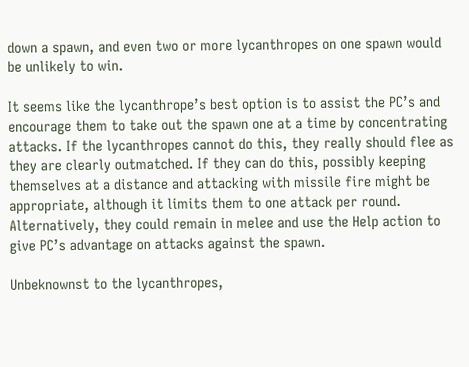down a spawn, and even two or more lycanthropes on one spawn would be unlikely to win.

It seems like the lycanthrope’s best option is to assist the PC’s and encourage them to take out the spawn one at a time by concentrating attacks. If the lycanthropes cannot do this, they really should flee as they are clearly outmatched. If they can do this, possibly keeping themselves at a distance and attacking with missile fire might be appropriate, although it limits them to one attack per round. Alternatively, they could remain in melee and use the Help action to give PC’s advantage on attacks against the spawn.

Unbeknownst to the lycanthropes,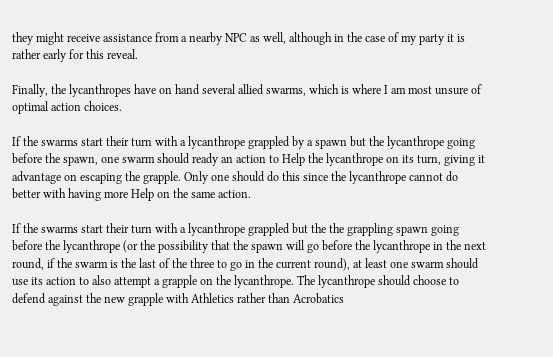they might receive assistance from a nearby NPC as well, although in the case of my party it is rather early for this reveal.

Finally, the lycanthropes have on hand several allied swarms, which is where I am most unsure of optimal action choices.

If the swarms start their turn with a lycanthrope grappled by a spawn but the lycanthrope going before the spawn, one swarm should ready an action to Help the lycanthrope on its turn, giving it advantage on escaping the grapple. Only one should do this since the lycanthrope cannot do better with having more Help on the same action.

If the swarms start their turn with a lycanthrope grappled but the the grappling spawn going before the lycanthrope (or the possibility that the spawn will go before the lycanthrope in the next round, if the swarm is the last of the three to go in the current round), at least one swarm should use its action to also attempt a grapple on the lycanthrope. The lycanthrope should choose to defend against the new grapple with Athletics rather than Acrobatics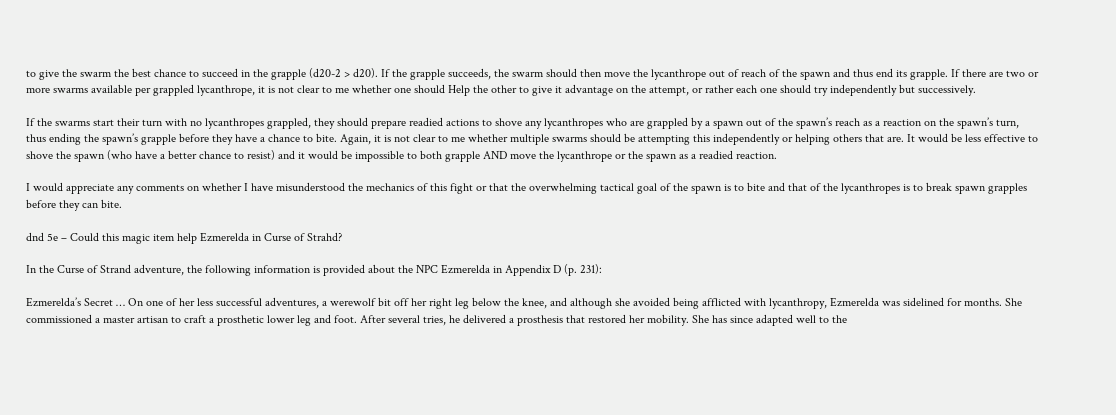to give the swarm the best chance to succeed in the grapple (d20-2 > d20). If the grapple succeeds, the swarm should then move the lycanthrope out of reach of the spawn and thus end its grapple. If there are two or more swarms available per grappled lycanthrope, it is not clear to me whether one should Help the other to give it advantage on the attempt, or rather each one should try independently but successively.

If the swarms start their turn with no lycanthropes grappled, they should prepare readied actions to shove any lycanthropes who are grappled by a spawn out of the spawn’s reach as a reaction on the spawn’s turn, thus ending the spawn’s grapple before they have a chance to bite. Again, it is not clear to me whether multiple swarms should be attempting this independently or helping others that are. It would be less effective to shove the spawn (who have a better chance to resist) and it would be impossible to both grapple AND move the lycanthrope or the spawn as a readied reaction.

I would appreciate any comments on whether I have misunderstood the mechanics of this fight or that the overwhelming tactical goal of the spawn is to bite and that of the lycanthropes is to break spawn grapples before they can bite.

dnd 5e – Could this magic item help Ezmerelda in Curse of Strahd?

In the Curse of Strand adventure, the following information is provided about the NPC Ezmerelda in Appendix D (p. 231):

Ezmerelda’s Secret … On one of her less successful adventures, a werewolf bit off her right leg below the knee, and although she avoided being afflicted with lycanthropy, Ezmerelda was sidelined for months. She commissioned a master artisan to craft a prosthetic lower leg and foot. After several tries, he delivered a prosthesis that restored her mobility. She has since adapted well to the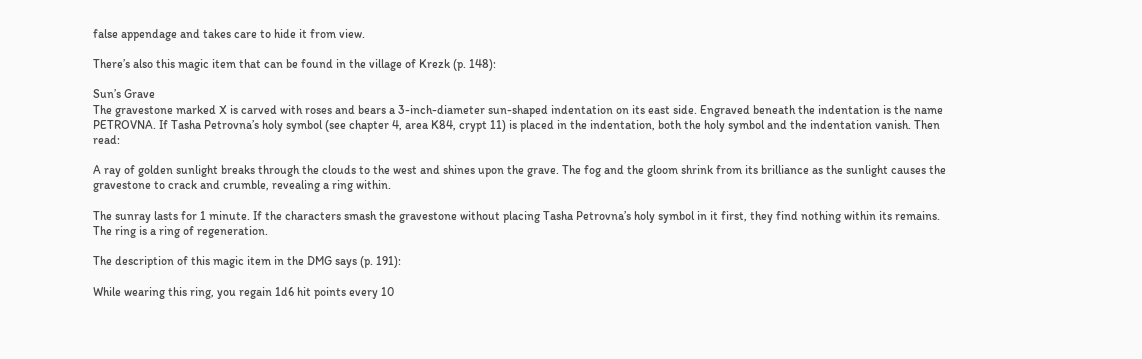false appendage and takes care to hide it from view.

There’s also this magic item that can be found in the village of Krezk (p. 148):

Sun’s Grave
The gravestone marked X is carved with roses and bears a 3-inch-diameter sun-shaped indentation on its east side. Engraved beneath the indentation is the name PETROVNA. If Tasha Petrovna’s holy symbol (see chapter 4, area K84, crypt 11) is placed in the indentation, both the holy symbol and the indentation vanish. Then read:

A ray of golden sunlight breaks through the clouds to the west and shines upon the grave. The fog and the gloom shrink from its brilliance as the sunlight causes the gravestone to crack and crumble, revealing a ring within.

The sunray lasts for 1 minute. If the characters smash the gravestone without placing Tasha Petrovna’s holy symbol in it first, they find nothing within its remains. The ring is a ring of regeneration.

The description of this magic item in the DMG says (p. 191):

While wearing this ring, you regain 1d6 hit points every 10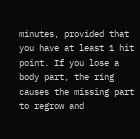minutes, provided that you have at least 1 hit point. If you lose a body part, the ring causes the missing part to regrow and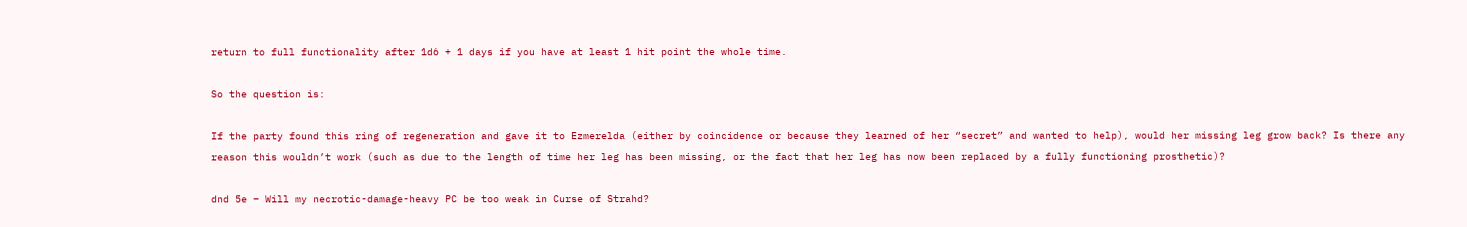return to full functionality after 1d6 + 1 days if you have at least 1 hit point the whole time.

So the question is:

If the party found this ring of regeneration and gave it to Ezmerelda (either by coincidence or because they learned of her “secret” and wanted to help), would her missing leg grow back? Is there any reason this wouldn’t work (such as due to the length of time her leg has been missing, or the fact that her leg has now been replaced by a fully functioning prosthetic)?

dnd 5e – Will my necrotic-damage-heavy PC be too weak in Curse of Strahd?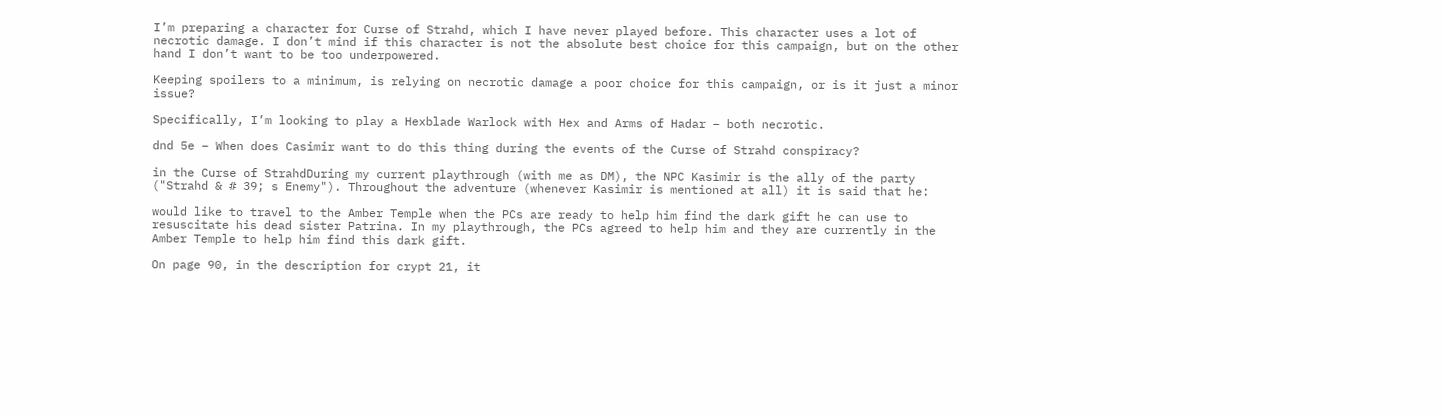I’m preparing a character for Curse of Strahd, which I have never played before. This character uses a lot of necrotic damage. I don’t mind if this character is not the absolute best choice for this campaign, but on the other hand I don’t want to be too underpowered.

Keeping spoilers to a minimum, is relying on necrotic damage a poor choice for this campaign, or is it just a minor issue?

Specifically, I’m looking to play a Hexblade Warlock with Hex and Arms of Hadar – both necrotic.

dnd 5e – When does Casimir want to do this thing during the events of the Curse of Strahd conspiracy?

in the Curse of StrahdDuring my current playthrough (with me as DM), the NPC Kasimir is the ally of the party ("Strahd & # 39; s Enemy"). Throughout the adventure (whenever Kasimir is mentioned at all) it is said that he:

would like to travel to the Amber Temple when the PCs are ready to help him find the dark gift he can use to resuscitate his dead sister Patrina. In my playthrough, the PCs agreed to help him and they are currently in the Amber Temple to help him find this dark gift.

On page 90, in the description for crypt 21, it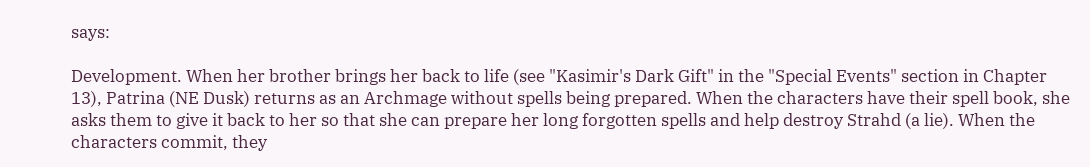says:

Development. When her brother brings her back to life (see "Kasimir's Dark Gift" in the "Special Events" section in Chapter 13), Patrina (NE Dusk) returns as an Archmage without spells being prepared. When the characters have their spell book, she asks them to give it back to her so that she can prepare her long forgotten spells and help destroy Strahd (a lie). When the characters commit, they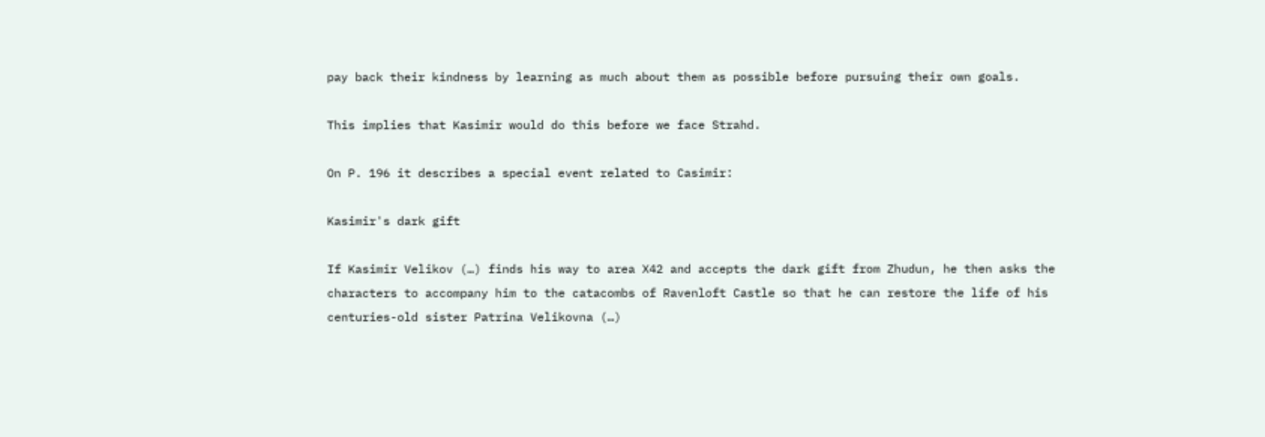pay back their kindness by learning as much about them as possible before pursuing their own goals.

This implies that Kasimir would do this before we face Strahd.

On P. 196 it describes a special event related to Casimir:

Kasimir's dark gift

If Kasimir Velikov (…) finds his way to area X42 and accepts the dark gift from Zhudun, he then asks the characters to accompany him to the catacombs of Ravenloft Castle so that he can restore the life of his centuries-old sister Patrina Velikovna (…)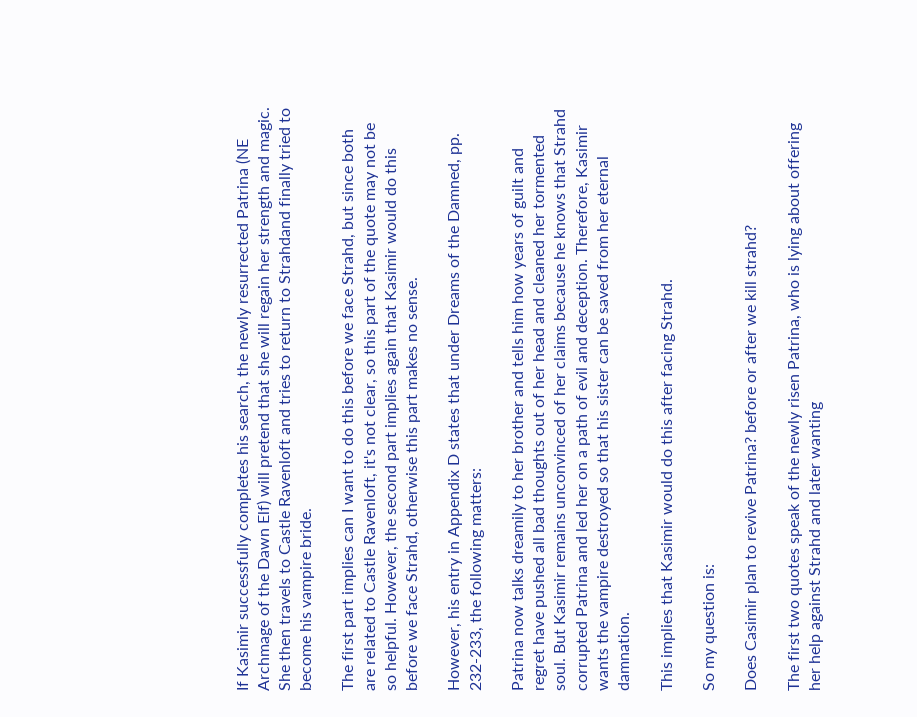If Kasimir successfully completes his search, the newly resurrected Patrina (NE Archmage of the Dawn Elf) will pretend that she will regain her strength and magic. She then travels to Castle Ravenloft and tries to return to Strahdand finally tried to become his vampire bride.

The first part implies can I want to do this before we face Strahd, but since both are related to Castle Ravenloft, it's not clear, so this part of the quote may not be so helpful. However, the second part implies again that Kasimir would do this before we face Strahd, otherwise this part makes no sense.

However, his entry in Appendix D states that under Dreams of the Damned, pp. 232-233, the following matters:

Patrina now talks dreamily to her brother and tells him how years of guilt and regret have pushed all bad thoughts out of her head and cleaned her tormented soul. But Kasimir remains unconvinced of her claims because he knows that Strahd corrupted Patrina and led her on a path of evil and deception. Therefore, Kasimir wants the vampire destroyed so that his sister can be saved from her eternal damnation.

This implies that Kasimir would do this after facing Strahd.

So my question is:

Does Casimir plan to revive Patrina? before or after we kill strahd?

The first two quotes speak of the newly risen Patrina, who is lying about offering her help against Strahd and later wanting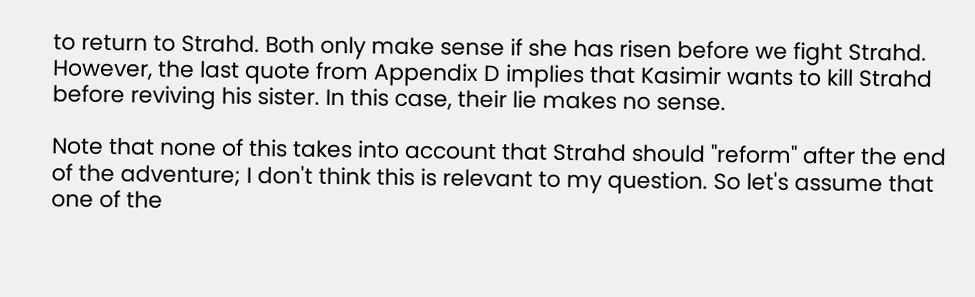to return to Strahd. Both only make sense if she has risen before we fight Strahd. However, the last quote from Appendix D implies that Kasimir wants to kill Strahd before reviving his sister. In this case, their lie makes no sense.

Note that none of this takes into account that Strahd should "reform" after the end of the adventure; I don't think this is relevant to my question. So let's assume that one of the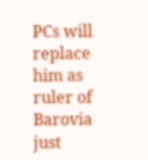PCs will replace him as ruler of Barovia just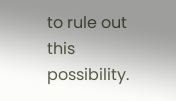to rule out this possibility.